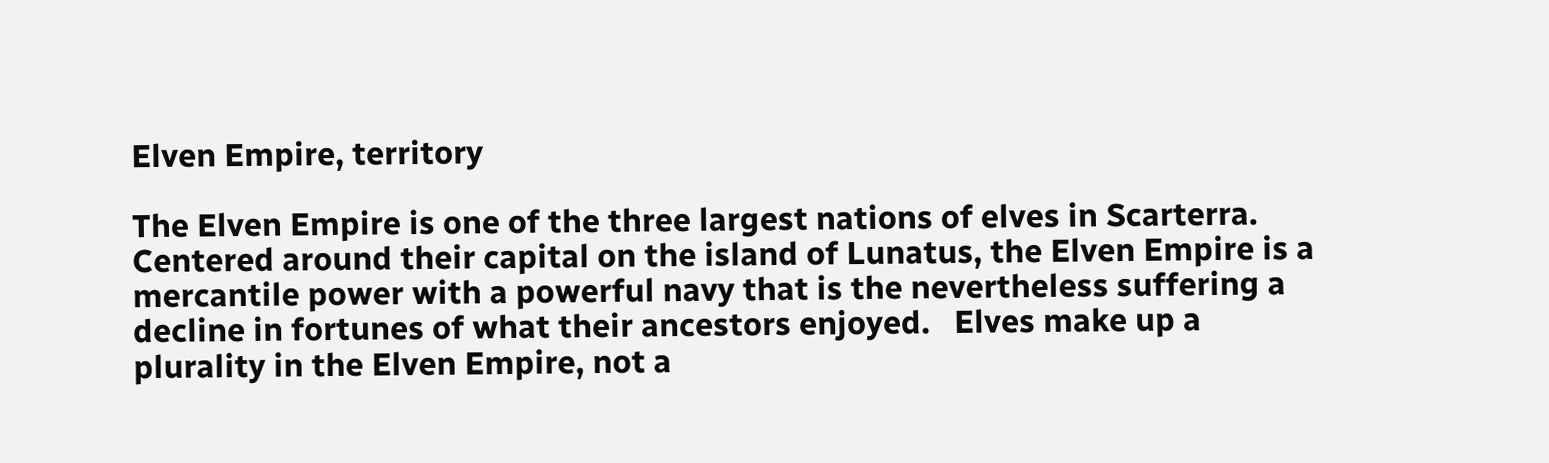Elven Empire, territory

The Elven Empire is one of the three largest nations of elves in Scarterra. Centered around their capital on the island of Lunatus, the Elven Empire is a mercantile power with a powerful navy that is the nevertheless suffering a decline in fortunes of what their ancestors enjoyed.   Elves make up a plurality in the Elven Empire, not a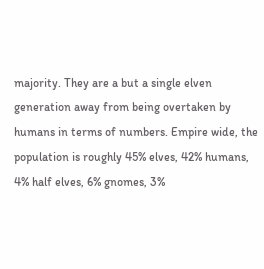majority. They are a but a single elven generation away from being overtaken by humans in terms of numbers. Empire wide, the population is roughly 45% elves, 42% humans, 4% half elves, 6% gnomes, 3%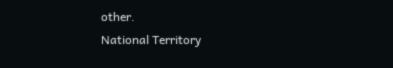other.
National Territory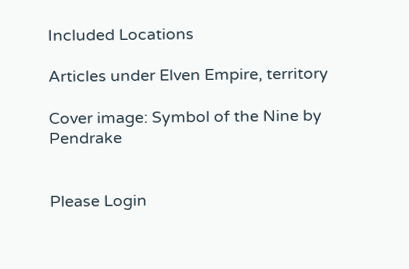Included Locations

Articles under Elven Empire, territory

Cover image: Symbol of the Nine by Pendrake


Please Login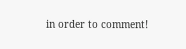in order to comment!